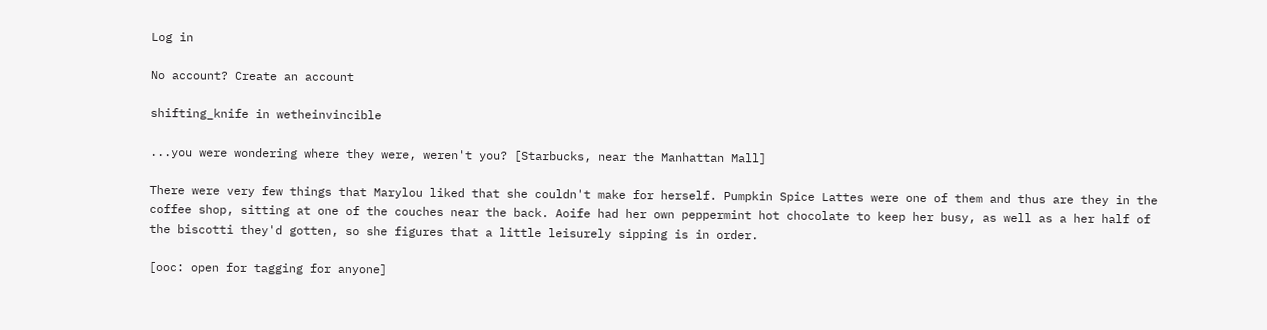Log in

No account? Create an account

shifting_knife in wetheinvincible

...you were wondering where they were, weren't you? [Starbucks, near the Manhattan Mall]

There were very few things that Marylou liked that she couldn't make for herself. Pumpkin Spice Lattes were one of them and thus are they in the coffee shop, sitting at one of the couches near the back. Aoife had her own peppermint hot chocolate to keep her busy, as well as a her half of the biscotti they'd gotten, so she figures that a little leisurely sipping is in order.

[ooc: open for tagging for anyone]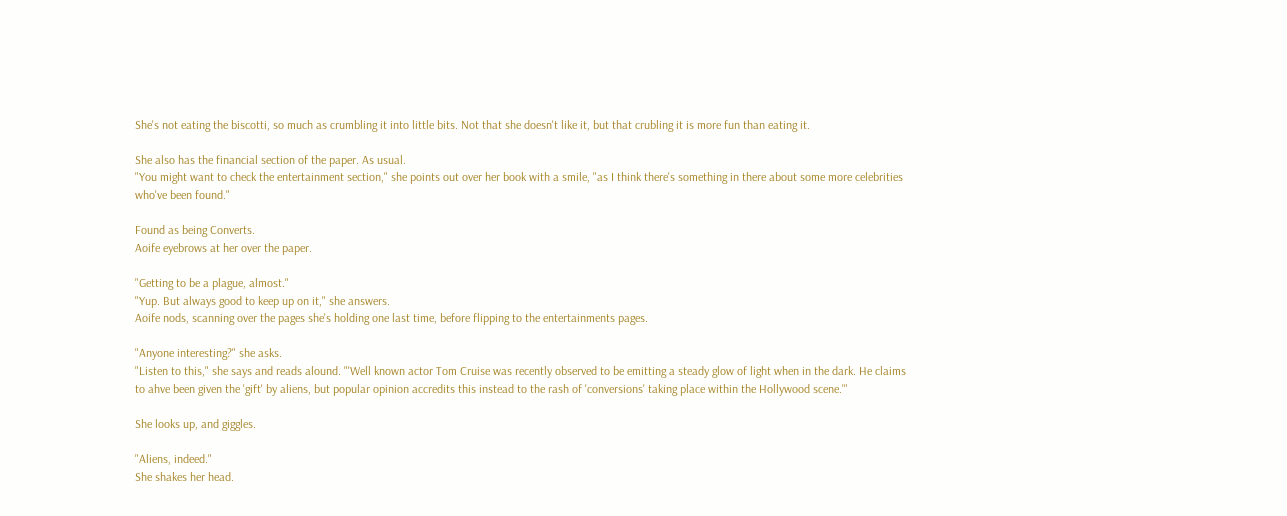She's not eating the biscotti, so much as crumbling it into little bits. Not that she doesn't like it, but that crubling it is more fun than eating it.

She also has the financial section of the paper. As usual.
"You might want to check the entertainment section," she points out over her book with a smile, "as I think there's something in there about some more celebrities who've been found."

Found as being Converts.
Aoife eyebrows at her over the paper.

"Getting to be a plague, almost."
"Yup. But always good to keep up on it," she answers.
Aoife nods, scanning over the pages she's holding one last time, before flipping to the entertainments pages.

"Anyone interesting?" she asks.
"Listen to this," she says and reads alound. "'Well known actor Tom Cruise was recently observed to be emitting a steady glow of light when in the dark. He claims to ahve been given the 'gift' by aliens, but popular opinion accredits this instead to the rash of 'conversions' taking place within the Hollywood scene.'"

She looks up, and giggles.

"Aliens, indeed."
She shakes her head.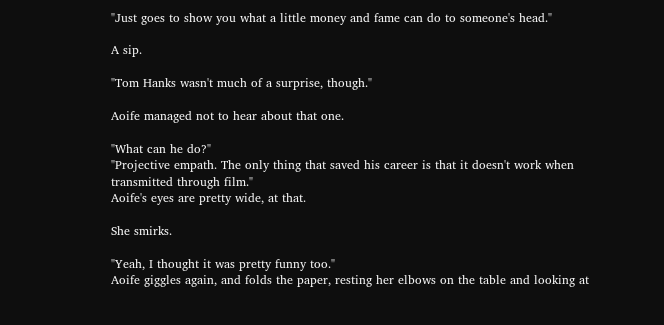"Just goes to show you what a little money and fame can do to someone's head."

A sip.

"Tom Hanks wasn't much of a surprise, though."

Aoife managed not to hear about that one.

"What can he do?"
"Projective empath. The only thing that saved his career is that it doesn't work when transmitted through film."
Aoife's eyes are pretty wide, at that.

She smirks.

"Yeah, I thought it was pretty funny too."
Aoife giggles again, and folds the paper, resting her elbows on the table and looking at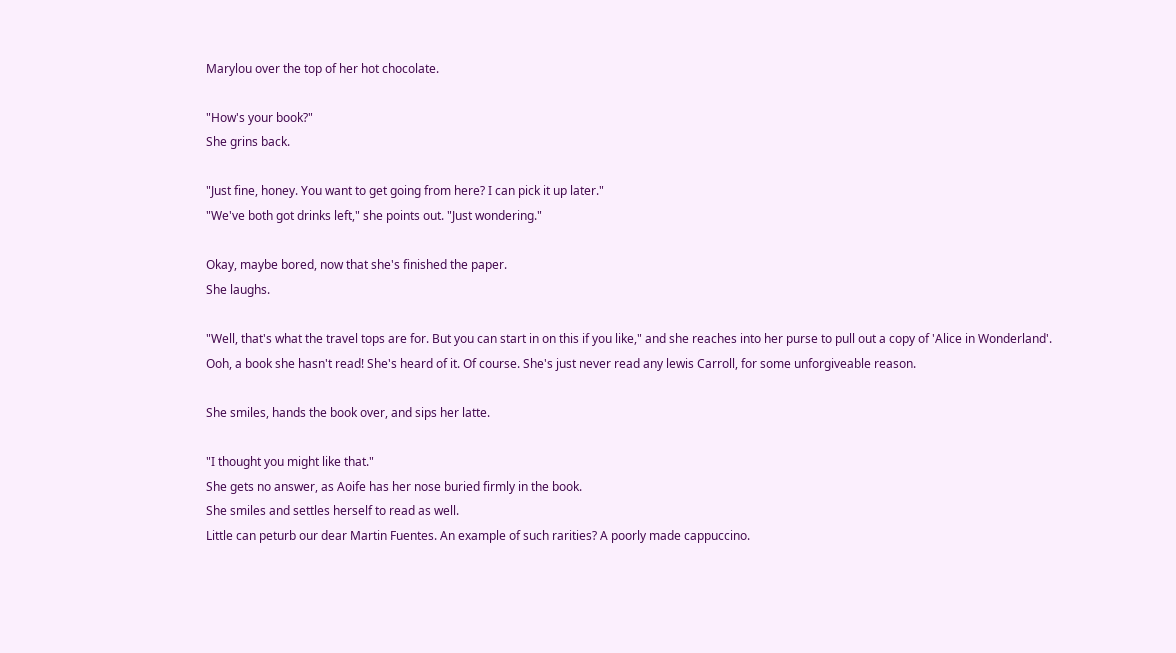Marylou over the top of her hot chocolate.

"How's your book?"
She grins back.

"Just fine, honey. You want to get going from here? I can pick it up later."
"We've both got drinks left," she points out. "Just wondering."

Okay, maybe bored, now that she's finished the paper.
She laughs.

"Well, that's what the travel tops are for. But you can start in on this if you like," and she reaches into her purse to pull out a copy of 'Alice in Wonderland'.
Ooh, a book she hasn't read! She's heard of it. Of course. She's just never read any lewis Carroll, for some unforgiveable reason.

She smiles, hands the book over, and sips her latte.

"I thought you might like that."
She gets no answer, as Aoife has her nose buried firmly in the book.
She smiles and settles herself to read as well.
Little can peturb our dear Martin Fuentes. An example of such rarities? A poorly made cappuccino.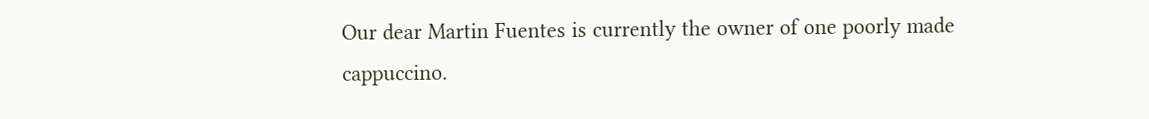Our dear Martin Fuentes is currently the owner of one poorly made cappuccino.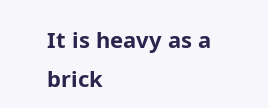It is heavy as a brick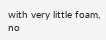with very little foam, no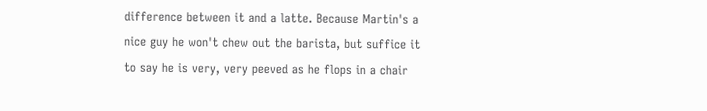difference between it and a latte. Because Martin's a nice guy he won't chew out the barista, but suffice it to say he is very, very peeved as he flops in a chair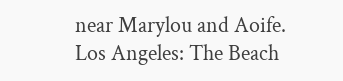near Marylou and Aoife.
Los Angeles: The Beach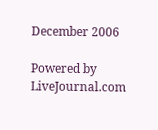December 2006

Powered by LiveJournal.com